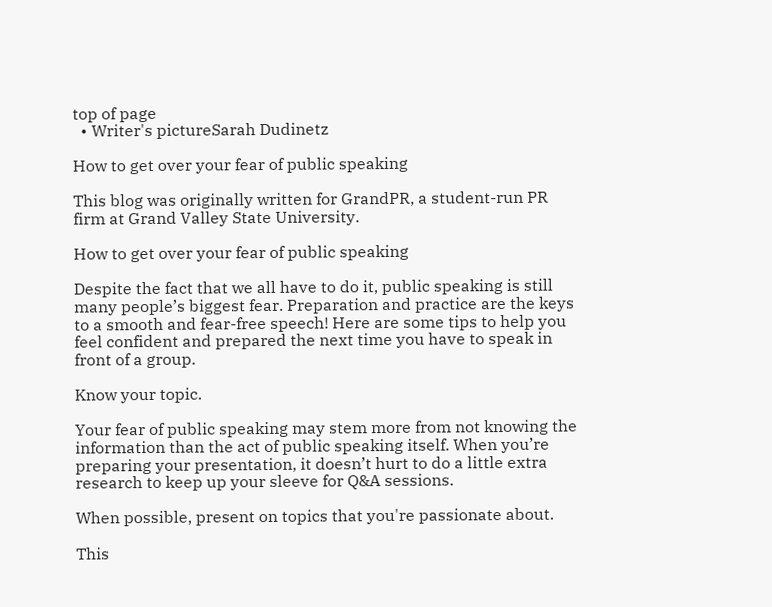top of page
  • Writer's pictureSarah Dudinetz

How to get over your fear of public speaking

This blog was originally written for GrandPR, a student-run PR firm at Grand Valley State University.

How to get over your fear of public speaking

Despite the fact that we all have to do it, public speaking is still many people’s biggest fear. Preparation and practice are the keys to a smooth and fear-free speech! Here are some tips to help you feel confident and prepared the next time you have to speak in front of a group.

Know your topic.

Your fear of public speaking may stem more from not knowing the information than the act of public speaking itself. When you’re preparing your presentation, it doesn’t hurt to do a little extra research to keep up your sleeve for Q&A sessions.

When possible, present on topics that you're passionate about.

This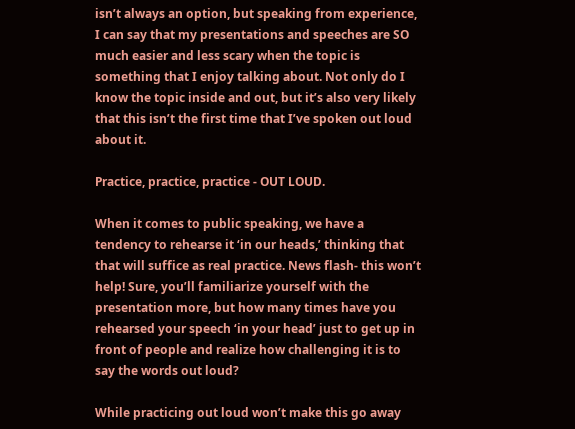isn’t always an option, but speaking from experience, I can say that my presentations and speeches are SO much easier and less scary when the topic is something that I enjoy talking about. Not only do I know the topic inside and out, but it’s also very likely that this isn’t the first time that I’ve spoken out loud about it.

Practice, practice, practice - OUT LOUD.

When it comes to public speaking, we have a tendency to rehearse it ‘in our heads,’ thinking that that will suffice as real practice. News flash- this won’t help! Sure, you’ll familiarize yourself with the presentation more, but how many times have you rehearsed your speech ‘in your head’ just to get up in front of people and realize how challenging it is to say the words out loud?

While practicing out loud won’t make this go away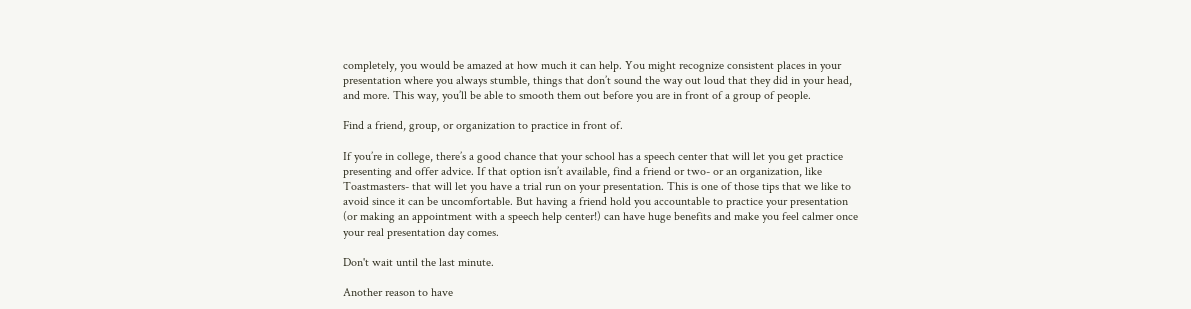completely, you would be amazed at how much it can help. You might recognize consistent places in your presentation where you always stumble, things that don’t sound the way out loud that they did in your head, and more. This way, you’ll be able to smooth them out before you are in front of a group of people.

Find a friend, group, or organization to practice in front of.

If you’re in college, there’s a good chance that your school has a speech center that will let you get practice presenting and offer advice. If that option isn’t available, find a friend or two- or an organization, like Toastmasters- that will let you have a trial run on your presentation. This is one of those tips that we like to avoid since it can be uncomfortable. But having a friend hold you accountable to practice your presentation (or making an appointment with a speech help center!) can have huge benefits and make you feel calmer once your real presentation day comes.

Don't wait until the last minute.

Another reason to have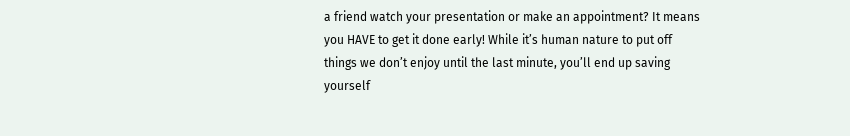a friend watch your presentation or make an appointment? It means you HAVE to get it done early! While it’s human nature to put off things we don’t enjoy until the last minute, you’ll end up saving yourself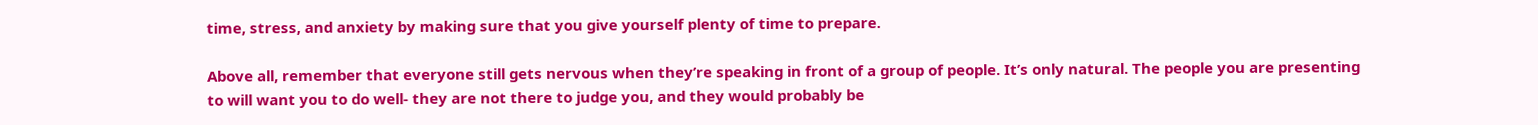time, stress, and anxiety by making sure that you give yourself plenty of time to prepare.

Above all, remember that everyone still gets nervous when they’re speaking in front of a group of people. It’s only natural. The people you are presenting to will want you to do well- they are not there to judge you, and they would probably be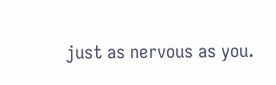just as nervous as you.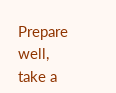Prepare well, take a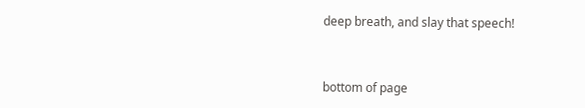deep breath, and slay that speech!


bottom of page